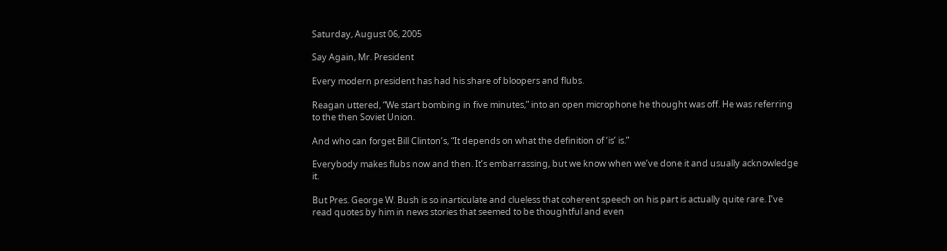Saturday, August 06, 2005

Say Again, Mr. President

Every modern president has had his share of bloopers and flubs.

Reagan uttered, “We start bombing in five minutes,” into an open microphone he thought was off. He was referring to the then Soviet Union.

And who can forget Bill Clinton’s, “It depends on what the definition of ‘is’ is.”

Everybody makes flubs now and then. It’s embarrassing, but we know when we’ve done it and usually acknowledge it.

But Pres. George W. Bush is so inarticulate and clueless that coherent speech on his part is actually quite rare. I’ve read quotes by him in news stories that seemed to be thoughtful and even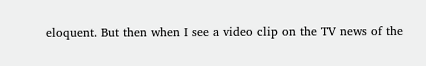eloquent. But then when I see a video clip on the TV news of the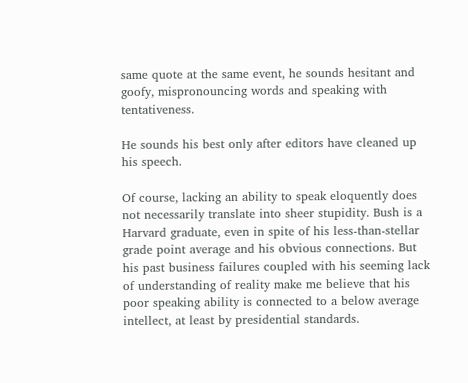same quote at the same event, he sounds hesitant and goofy, mispronouncing words and speaking with tentativeness.

He sounds his best only after editors have cleaned up his speech.

Of course, lacking an ability to speak eloquently does not necessarily translate into sheer stupidity. Bush is a Harvard graduate, even in spite of his less-than-stellar grade point average and his obvious connections. But his past business failures coupled with his seeming lack of understanding of reality make me believe that his poor speaking ability is connected to a below average intellect, at least by presidential standards.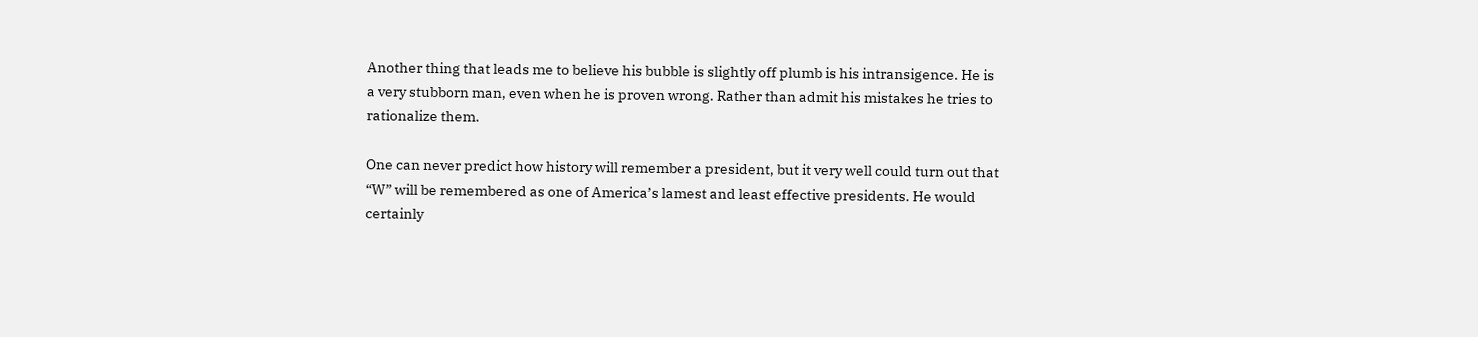Another thing that leads me to believe his bubble is slightly off plumb is his intransigence. He is a very stubborn man, even when he is proven wrong. Rather than admit his mistakes he tries to rationalize them.

One can never predict how history will remember a president, but it very well could turn out that “W” will be remembered as one of America’s lamest and least effective presidents. He would certainly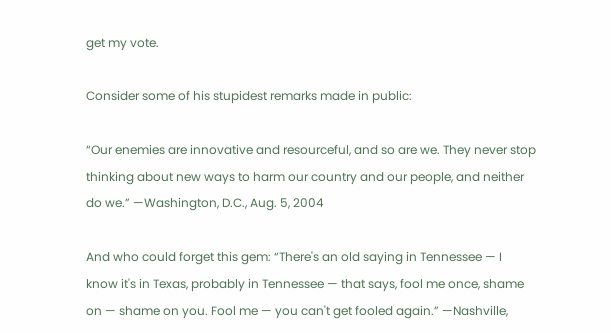get my vote.

Consider some of his stupidest remarks made in public:

“Our enemies are innovative and resourceful, and so are we. They never stop thinking about new ways to harm our country and our people, and neither do we.” —Washington, D.C., Aug. 5, 2004

And who could forget this gem: “There's an old saying in Tennessee — I know it's in Texas, probably in Tennessee — that says, fool me once, shame on — shame on you. Fool me — you can't get fooled again.” —Nashville,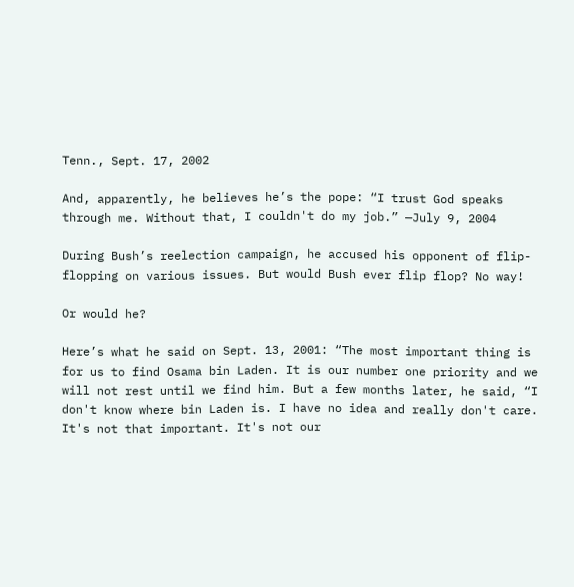Tenn., Sept. 17, 2002

And, apparently, he believes he’s the pope: “I trust God speaks through me. Without that, I couldn't do my job.” —July 9, 2004

During Bush’s reelection campaign, he accused his opponent of flip-flopping on various issues. But would Bush ever flip flop? No way!

Or would he?

Here’s what he said on Sept. 13, 2001: “The most important thing is for us to find Osama bin Laden. It is our number one priority and we will not rest until we find him. But a few months later, he said, “I don't know where bin Laden is. I have no idea and really don't care. It's not that important. It's not our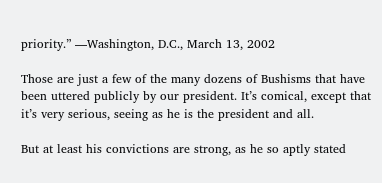priority.” —Washington, D.C., March 13, 2002

Those are just a few of the many dozens of Bushisms that have been uttered publicly by our president. It’s comical, except that it’s very serious, seeing as he is the president and all.

But at least his convictions are strong, as he so aptly stated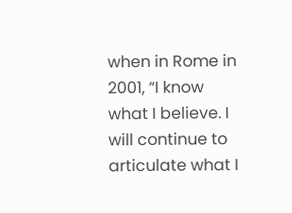when in Rome in 2001, “I know what I believe. I will continue to articulate what I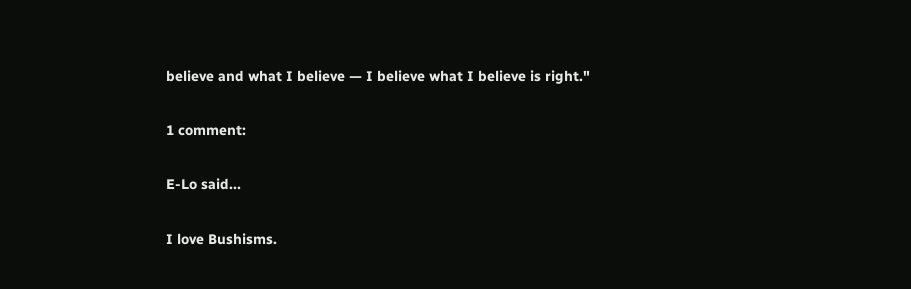believe and what I believe — I believe what I believe is right."

1 comment:

E-Lo said...

I love Bushisms.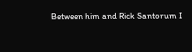Between him and Rick Santorum I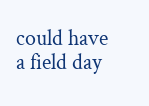could have a field day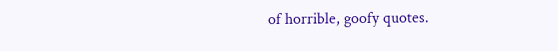of horrible, goofy quotes.